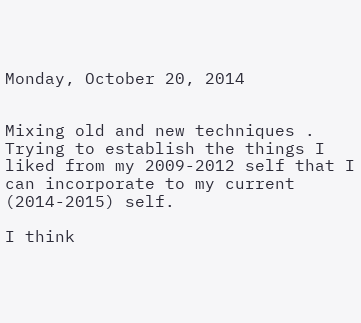Monday, October 20, 2014


Mixing old and new techniques . Trying to establish the things I liked from my 2009-2012 self that I can incorporate to my current (2014-2015) self.

I think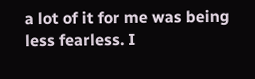a lot of it for me was being less fearless. I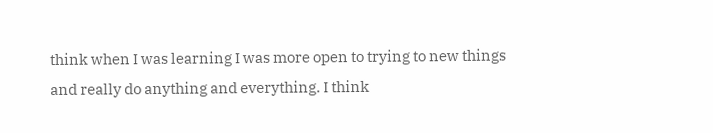think when I was learning I was more open to trying to new things and really do anything and everything. I think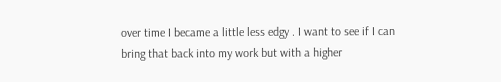over time I became a little less edgy . I want to see if I can bring that back into my work but with a higher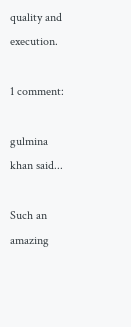quality and execution.

1 comment:

gulmina khan said...

Such an amazing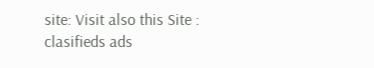site: Visit also this Site :
clasifieds ads